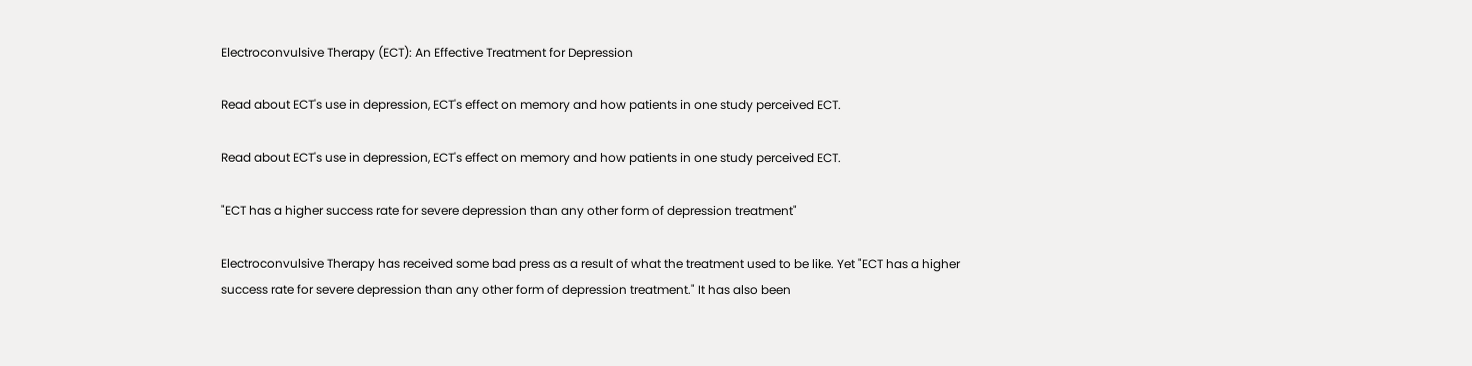Electroconvulsive Therapy (ECT): An Effective Treatment for Depression

Read about ECT's use in depression, ECT's effect on memory and how patients in one study perceived ECT.

Read about ECT's use in depression, ECT's effect on memory and how patients in one study perceived ECT.

"ECT has a higher success rate for severe depression than any other form of depression treatment"

Electroconvulsive Therapy has received some bad press as a result of what the treatment used to be like. Yet "ECT has a higher success rate for severe depression than any other form of depression treatment." It has also been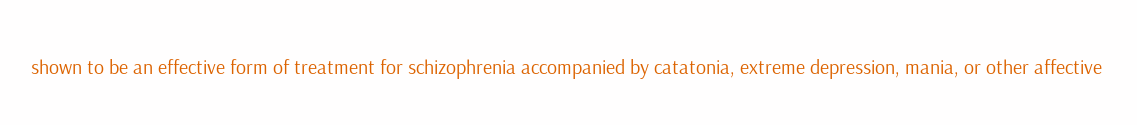shown to be an effective form of treatment for schizophrenia accompanied by catatonia, extreme depression, mania, or other affective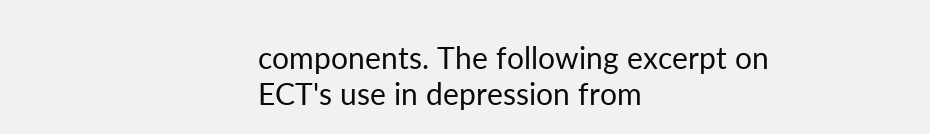components. The following excerpt on ECT's use in depression from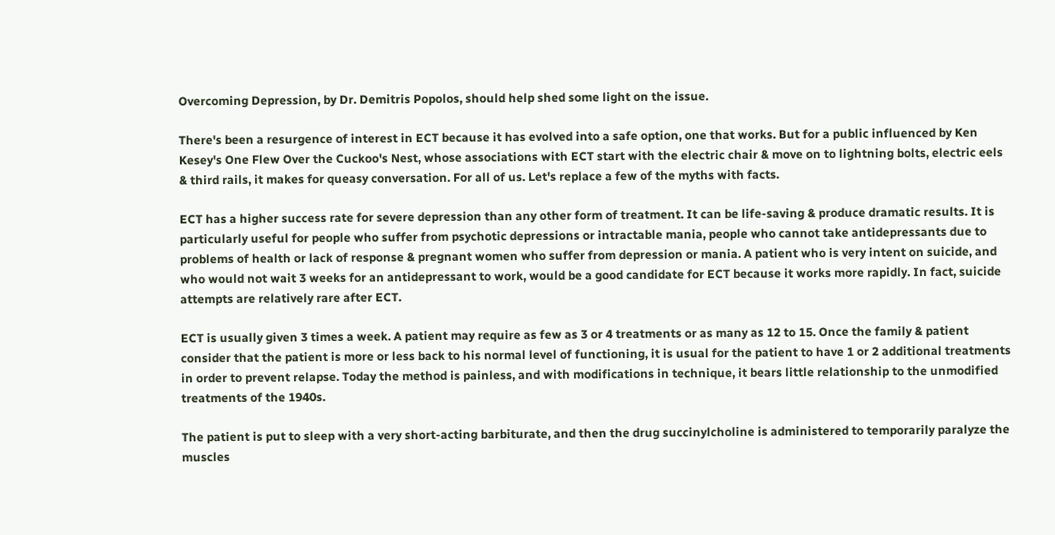Overcoming Depression, by Dr. Demitris Popolos, should help shed some light on the issue.

There's been a resurgence of interest in ECT because it has evolved into a safe option, one that works. But for a public influenced by Ken Kesey's One Flew Over the Cuckoo's Nest, whose associations with ECT start with the electric chair & move on to lightning bolts, electric eels & third rails, it makes for queasy conversation. For all of us. Let's replace a few of the myths with facts.

ECT has a higher success rate for severe depression than any other form of treatment. It can be life-saving & produce dramatic results. It is particularly useful for people who suffer from psychotic depressions or intractable mania, people who cannot take antidepressants due to problems of health or lack of response & pregnant women who suffer from depression or mania. A patient who is very intent on suicide, and who would not wait 3 weeks for an antidepressant to work, would be a good candidate for ECT because it works more rapidly. In fact, suicide attempts are relatively rare after ECT.

ECT is usually given 3 times a week. A patient may require as few as 3 or 4 treatments or as many as 12 to 15. Once the family & patient consider that the patient is more or less back to his normal level of functioning, it is usual for the patient to have 1 or 2 additional treatments in order to prevent relapse. Today the method is painless, and with modifications in technique, it bears little relationship to the unmodified treatments of the 1940s.

The patient is put to sleep with a very short-acting barbiturate, and then the drug succinylcholine is administered to temporarily paralyze the muscles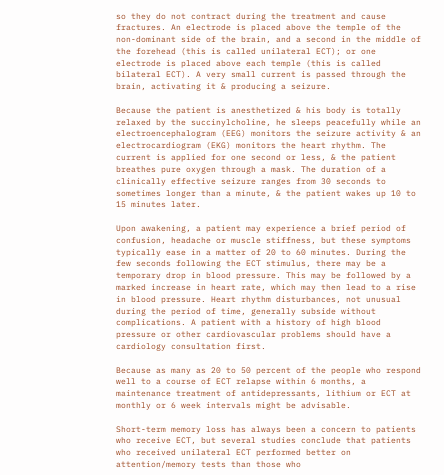so they do not contract during the treatment and cause fractures. An electrode is placed above the temple of the non-dominant side of the brain, and a second in the middle of the forehead (this is called unilateral ECT); or one electrode is placed above each temple (this is called bilateral ECT). A very small current is passed through the brain, activating it & producing a seizure.

Because the patient is anesthetized & his body is totally relaxed by the succinylcholine, he sleeps peacefully while an electroencephalogram (EEG) monitors the seizure activity & an electrocardiogram (EKG) monitors the heart rhythm. The current is applied for one second or less, & the patient breathes pure oxygen through a mask. The duration of a clinically effective seizure ranges from 30 seconds to sometimes longer than a minute, & the patient wakes up 10 to 15 minutes later.

Upon awakening, a patient may experience a brief period of confusion, headache or muscle stiffness, but these symptoms typically ease in a matter of 20 to 60 minutes. During the few seconds following the ECT stimulus, there may be a temporary drop in blood pressure. This may be followed by a marked increase in heart rate, which may then lead to a rise in blood pressure. Heart rhythm disturbances, not unusual during the period of time, generally subside without complications. A patient with a history of high blood pressure or other cardiovascular problems should have a cardiology consultation first.

Because as many as 20 to 50 percent of the people who respond well to a course of ECT relapse within 6 months, a maintenance treatment of antidepressants, lithium or ECT at monthly or 6 week intervals might be advisable.

Short-term memory loss has always been a concern to patients who receive ECT, but several studies conclude that patients who received unilateral ECT performed better on attention/memory tests than those who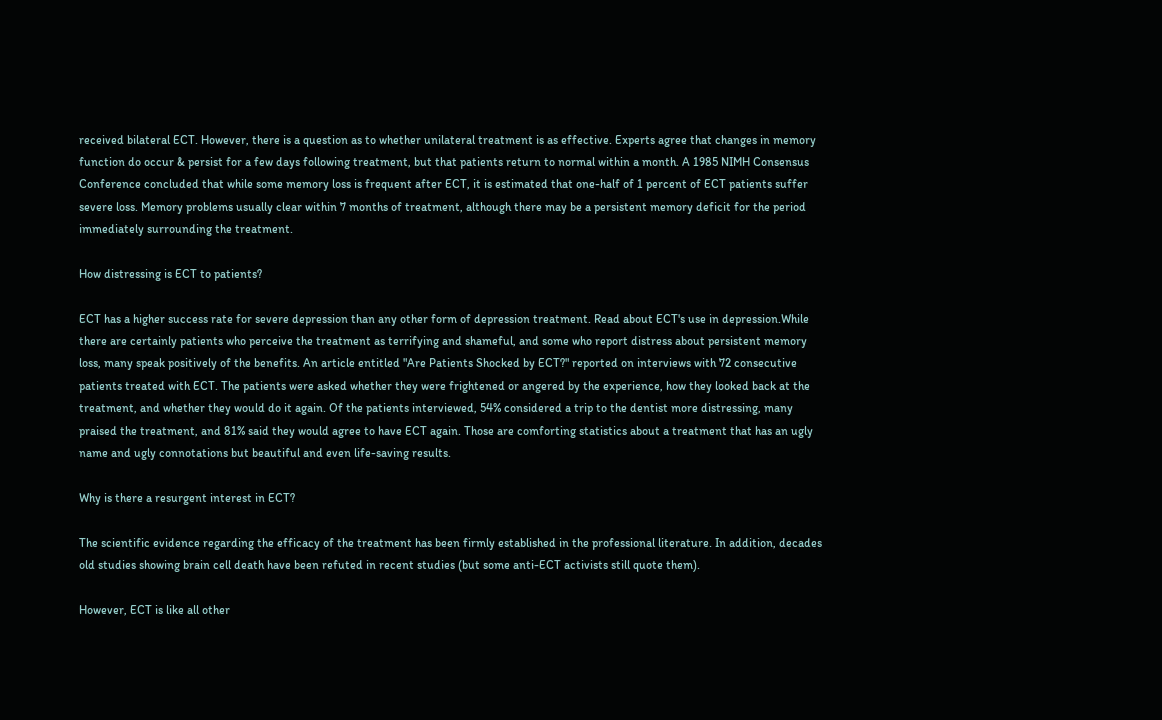received bilateral ECT. However, there is a question as to whether unilateral treatment is as effective. Experts agree that changes in memory function do occur & persist for a few days following treatment, but that patients return to normal within a month. A 1985 NIMH Consensus Conference concluded that while some memory loss is frequent after ECT, it is estimated that one-half of 1 percent of ECT patients suffer severe loss. Memory problems usually clear within 7 months of treatment, although there may be a persistent memory deficit for the period immediately surrounding the treatment.

How distressing is ECT to patients?

ECT has a higher success rate for severe depression than any other form of depression treatment. Read about ECT's use in depression.While there are certainly patients who perceive the treatment as terrifying and shameful, and some who report distress about persistent memory loss, many speak positively of the benefits. An article entitled "Are Patients Shocked by ECT?" reported on interviews with 72 consecutive patients treated with ECT. The patients were asked whether they were frightened or angered by the experience, how they looked back at the treatment, and whether they would do it again. Of the patients interviewed, 54% considered a trip to the dentist more distressing, many praised the treatment, and 81% said they would agree to have ECT again. Those are comforting statistics about a treatment that has an ugly name and ugly connotations but beautiful and even life-saving results.

Why is there a resurgent interest in ECT?

The scientific evidence regarding the efficacy of the treatment has been firmly established in the professional literature. In addition, decades old studies showing brain cell death have been refuted in recent studies (but some anti-ECT activists still quote them).

However, ECT is like all other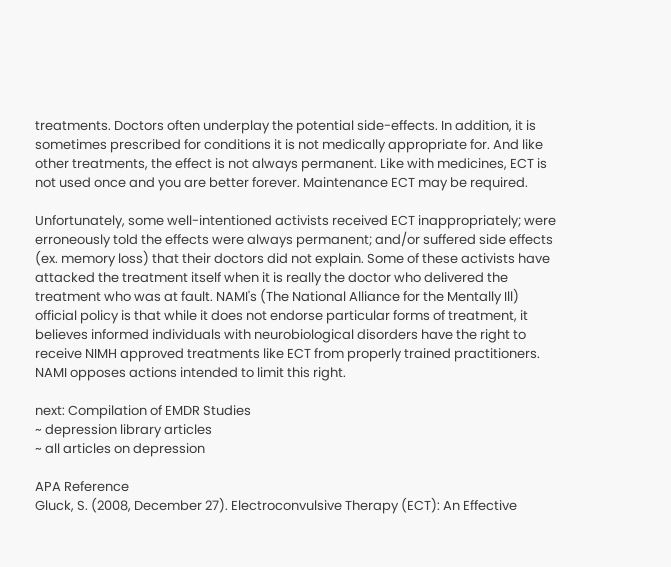treatments. Doctors often underplay the potential side-effects. In addition, it is sometimes prescribed for conditions it is not medically appropriate for. And like other treatments, the effect is not always permanent. Like with medicines, ECT is not used once and you are better forever. Maintenance ECT may be required.

Unfortunately, some well-intentioned activists received ECT inappropriately; were erroneously told the effects were always permanent; and/or suffered side effects (ex. memory loss) that their doctors did not explain. Some of these activists have attacked the treatment itself when it is really the doctor who delivered the treatment who was at fault. NAMI's (The National Alliance for the Mentally Ill) official policy is that while it does not endorse particular forms of treatment, it believes informed individuals with neurobiological disorders have the right to receive NIMH approved treatments like ECT from properly trained practitioners. NAMI opposes actions intended to limit this right.

next: Compilation of EMDR Studies
~ depression library articles
~ all articles on depression

APA Reference
Gluck, S. (2008, December 27). Electroconvulsive Therapy (ECT): An Effective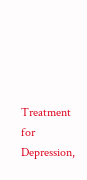Treatment for Depression,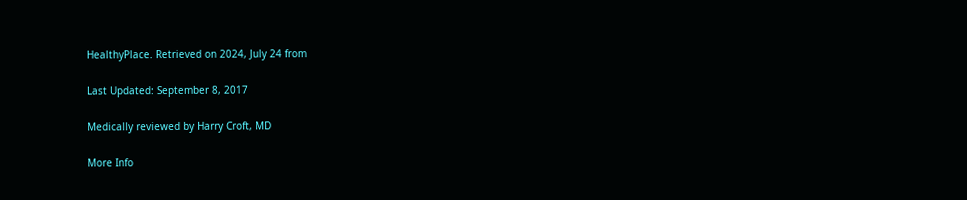HealthyPlace. Retrieved on 2024, July 24 from

Last Updated: September 8, 2017

Medically reviewed by Harry Croft, MD

More Info